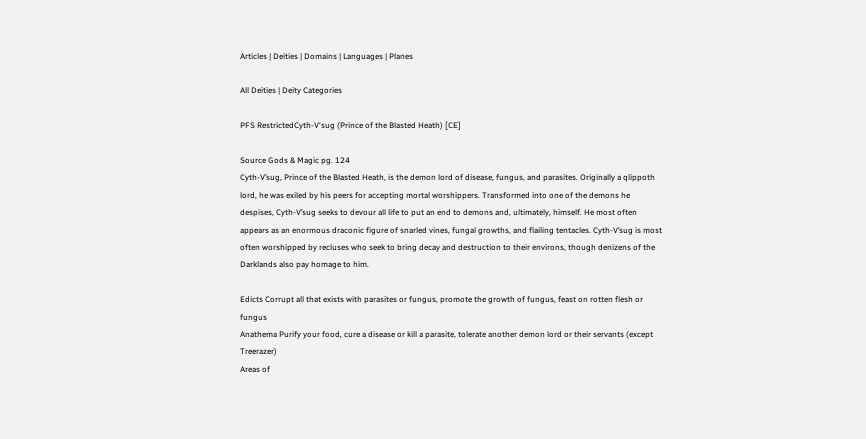Articles | Deities | Domains | Languages | Planes

All Deities | Deity Categories

PFS RestrictedCyth-V'sug (Prince of the Blasted Heath) [CE]

Source Gods & Magic pg. 124
Cyth-V’sug, Prince of the Blasted Heath, is the demon lord of disease, fungus, and parasites. Originally a qlippoth lord, he was exiled by his peers for accepting mortal worshippers. Transformed into one of the demons he despises, Cyth-V’sug seeks to devour all life to put an end to demons and, ultimately, himself. He most often appears as an enormous draconic figure of snarled vines, fungal growths, and flailing tentacles. Cyth-V’sug is most often worshipped by recluses who seek to bring decay and destruction to their environs, though denizens of the Darklands also pay homage to him.

Edicts Corrupt all that exists with parasites or fungus, promote the growth of fungus, feast on rotten flesh or fungus
Anathema Purify your food, cure a disease or kill a parasite, tolerate another demon lord or their servants (except Treerazer)
Areas of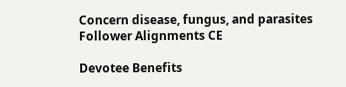Concern disease, fungus, and parasites
Follower Alignments CE

Devotee Benefits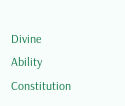Divine Ability Constitution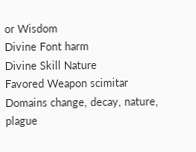or Wisdom
Divine Font harm
Divine Skill Nature
Favored Weapon scimitar
Domains change, decay, nature, plague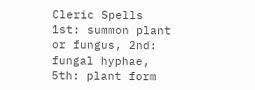Cleric Spells 1st: summon plant or fungus, 2nd: fungal hyphae, 5th: plant form